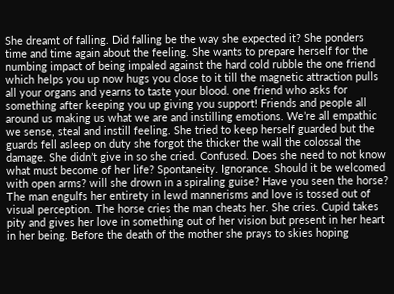She dreamt of falling. Did falling be the way she expected it? She ponders time and time again about the feeling. She wants to prepare herself for the numbing impact of being impaled against the hard cold rubble the one friend which helps you up now hugs you close to it till the magnetic attraction pulls all your organs and yearns to taste your blood. one friend who asks for something after keeping you up giving you support! Friends and people all around us making us what we are and instilling emotions. We’re all empathic we sense, steal and instill feeling. She tried to keep herself guarded but the guards fell asleep on duty she forgot the thicker the wall the colossal the damage. She didn’t give in so she cried. Confused. Does she need to not know what must become of her life? Spontaneity. Ignorance. Should it be welcomed with open arms? will she drown in a spiraling guise? Have you seen the horse? The man engulfs her entirety in lewd mannerisms and love is tossed out of visual perception. The horse cries the man cheats her. She cries. Cupid takes pity and gives her love in something out of her vision but present in her heart in her being. Before the death of the mother she prays to skies hoping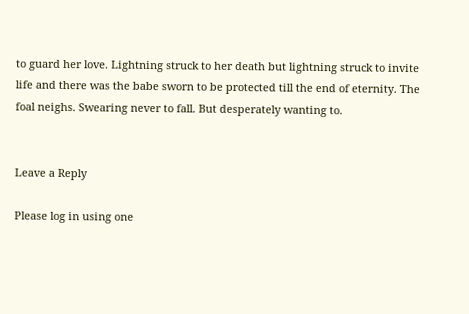to guard her love. Lightning struck to her death but lightning struck to invite life and there was the babe sworn to be protected till the end of eternity. The foal neighs. Swearing never to fall. But desperately wanting to.


Leave a Reply

Please log in using one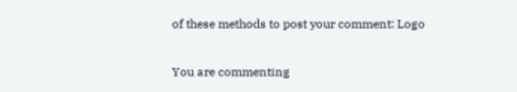of these methods to post your comment: Logo

You are commenting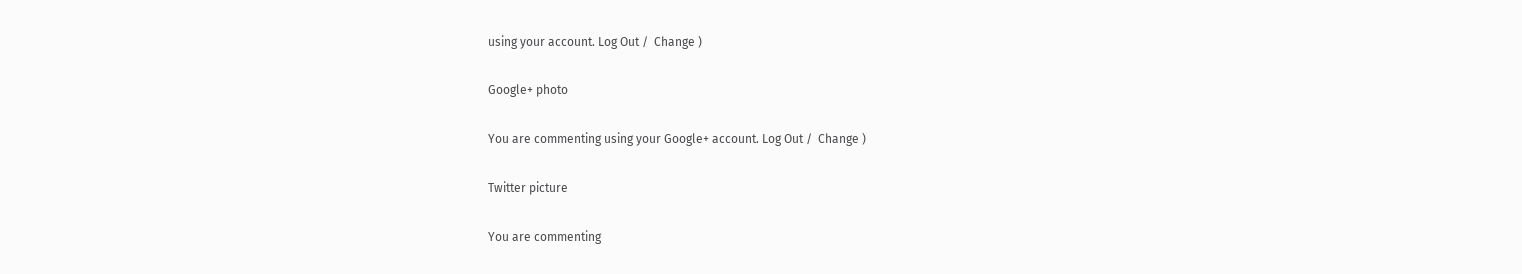using your account. Log Out /  Change )

Google+ photo

You are commenting using your Google+ account. Log Out /  Change )

Twitter picture

You are commenting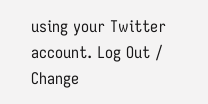using your Twitter account. Log Out /  Change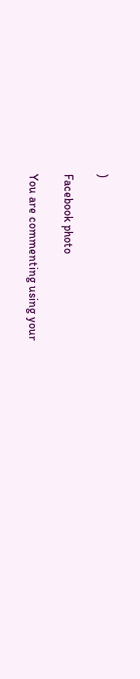)

Facebook photo

You are commenting using your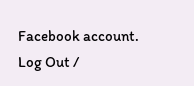Facebook account. Log Out /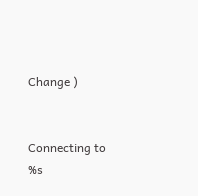Change )


Connecting to %s